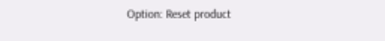Option: Reset product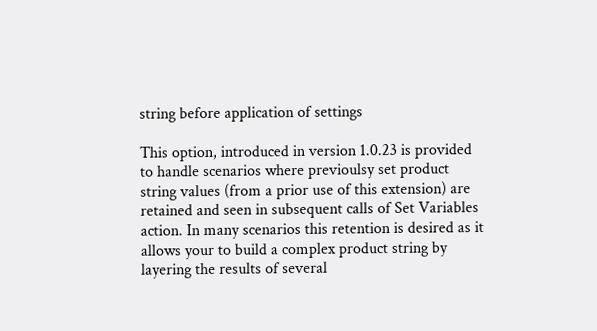string before application of settings

This option, introduced in version 1.0.23 is provided to handle scenarios where previoulsy set product string values (from a prior use of this extension) are retained and seen in subsequent calls of Set Variables action. In many scenarios this retention is desired as it allows your to build a complex product string by layering the results of several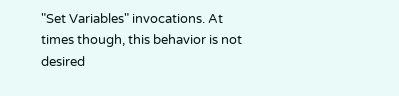"Set Variables" invocations. At times though, this behavior is not desired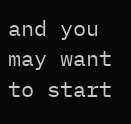and you may want to start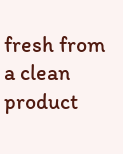fresh from a clean product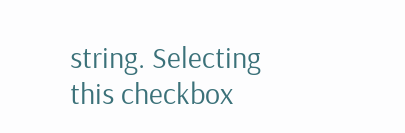string. Selecting this checkbox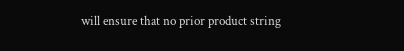will ensure that no prior product string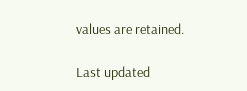values are retained.

Last updated